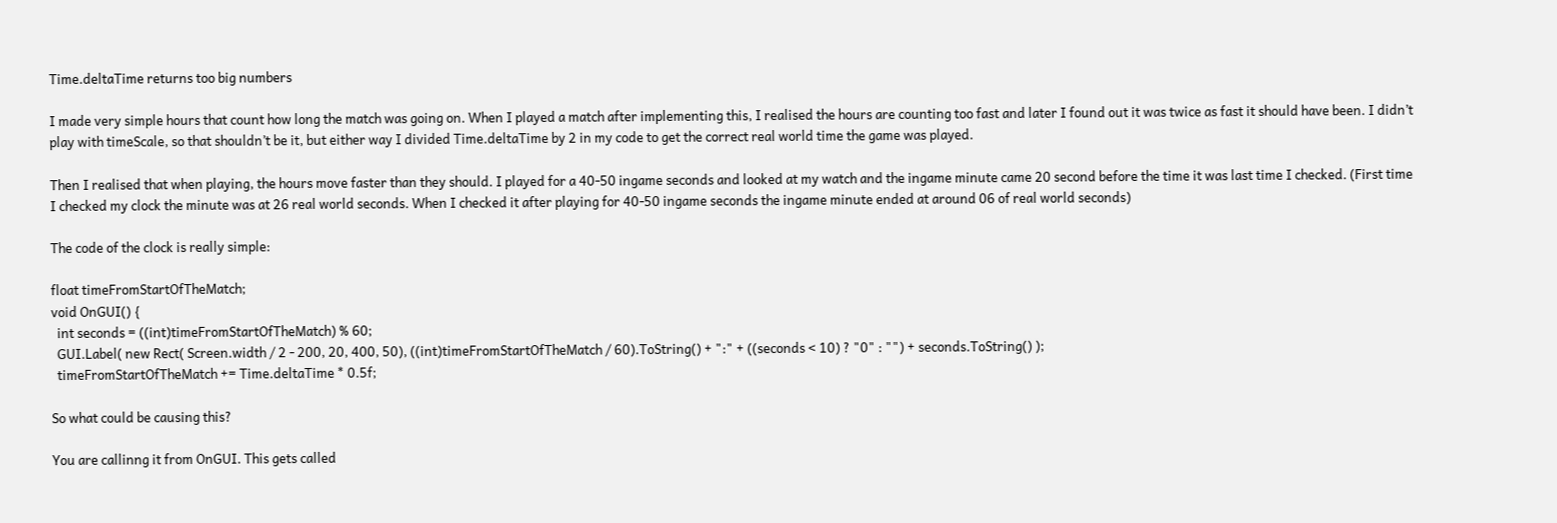Time.deltaTime returns too big numbers

I made very simple hours that count how long the match was going on. When I played a match after implementing this, I realised the hours are counting too fast and later I found out it was twice as fast it should have been. I didn’t play with timeScale, so that shouldn’t be it, but either way I divided Time.deltaTime by 2 in my code to get the correct real world time the game was played.

Then I realised that when playing, the hours move faster than they should. I played for a 40-50 ingame seconds and looked at my watch and the ingame minute came 20 second before the time it was last time I checked. (First time I checked my clock the minute was at 26 real world seconds. When I checked it after playing for 40-50 ingame seconds the ingame minute ended at around 06 of real world seconds)

The code of the clock is really simple:

float timeFromStartOfTheMatch;
void OnGUI() {
  int seconds = ((int)timeFromStartOfTheMatch) % 60;
  GUI.Label( new Rect( Screen.width / 2 - 200, 20, 400, 50), ((int)timeFromStartOfTheMatch / 60).ToString() + ":" + ((seconds < 10) ? "0" : "") + seconds.ToString() );
  timeFromStartOfTheMatch += Time.deltaTime * 0.5f;

So what could be causing this?

You are callinng it from OnGUI. This gets called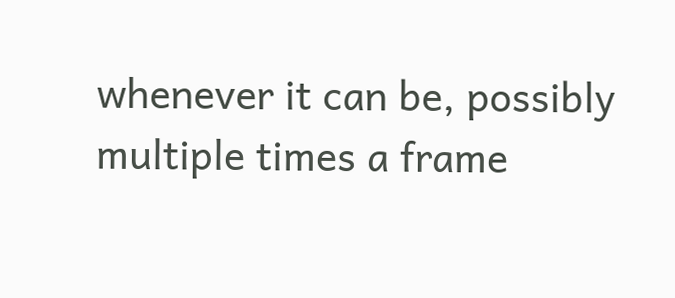whenever it can be, possibly multiple times a frame